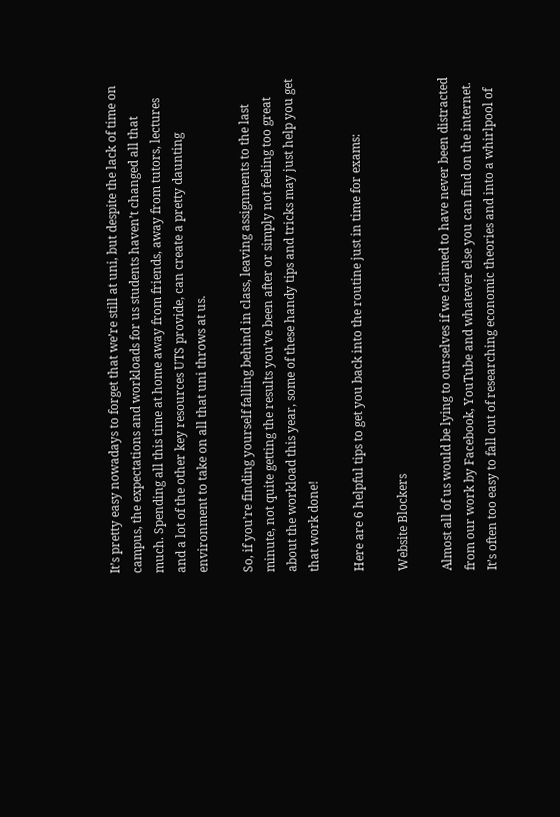It’s pretty easy nowadays to forget that we’re still at uni, but despite the lack of time on campus, the expectations and workloads for us students haven’t changed all that much. Spending all this time at home away from friends, away from tutors, lectures and a lot of the other key resources UTS provide, can create a pretty daunting environment to take on all that uni throws at us.

So, if you’re finding yourself falling behind in class, leaving assignments to the last minute, not quite getting the results you’ve been after or simply not feeling too great about the workload this year, some of these handy tips and tricks may just help you get that work done!

Here are 6 helpful tips to get you back into the routine just in time for exams:

Website Blockers

Almost all of us would be lying to ourselves if we claimed to have never been distracted from our work by Facebook, YouTube and whatever else you can find on the internet. It’s often too easy to fall out of researching economic theories and into a whirlpool of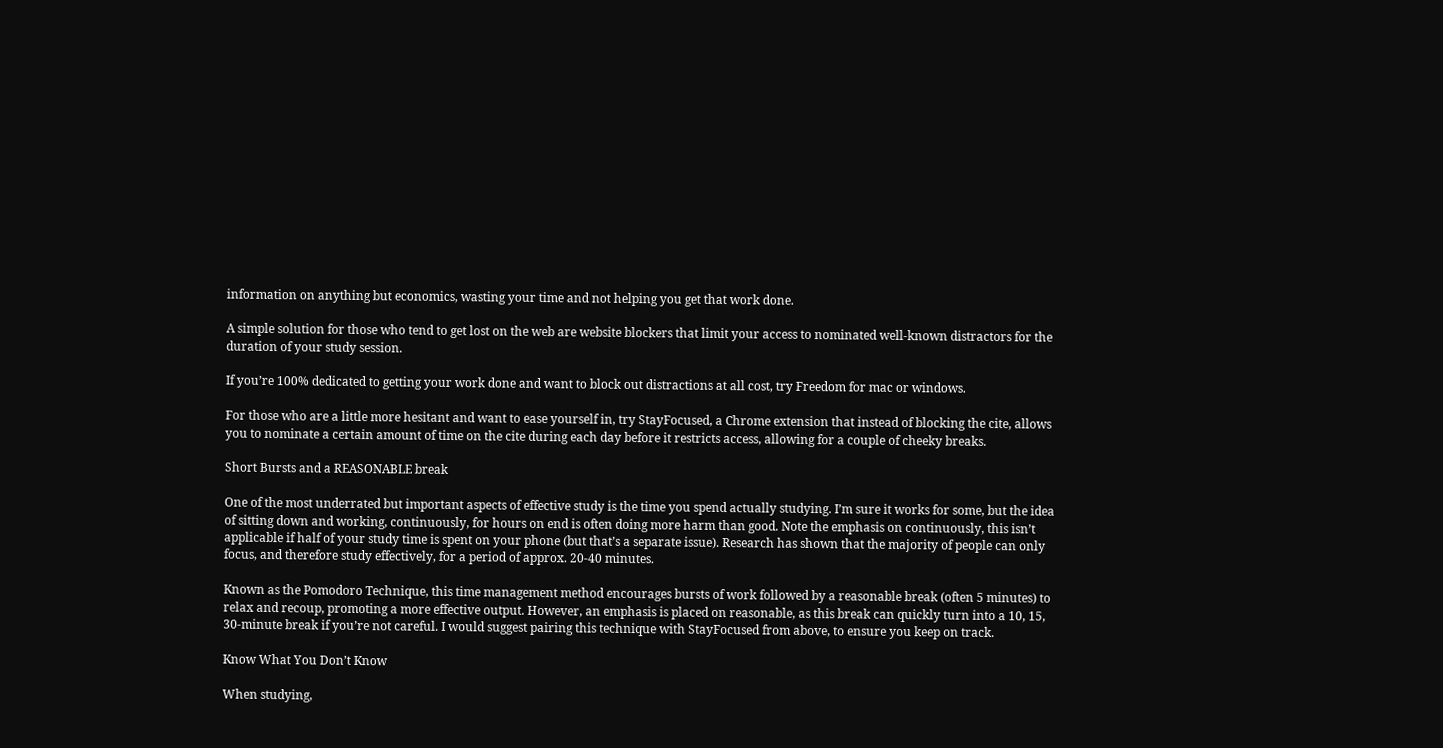information on anything but economics, wasting your time and not helping you get that work done.

A simple solution for those who tend to get lost on the web are website blockers that limit your access to nominated well-known distractors for the duration of your study session.

If you’re 100% dedicated to getting your work done and want to block out distractions at all cost, try Freedom for mac or windows.

For those who are a little more hesitant and want to ease yourself in, try StayFocused, a Chrome extension that instead of blocking the cite, allows you to nominate a certain amount of time on the cite during each day before it restricts access, allowing for a couple of cheeky breaks.

Short Bursts and a REASONABLE break

One of the most underrated but important aspects of effective study is the time you spend actually studying. I’m sure it works for some, but the idea of sitting down and working, continuously, for hours on end is often doing more harm than good. Note the emphasis on continuously, this isn’t applicable if half of your study time is spent on your phone (but that’s a separate issue). Research has shown that the majority of people can only focus, and therefore study effectively, for a period of approx. 20-40 minutes.

Known as the Pomodoro Technique, this time management method encourages bursts of work followed by a reasonable break (often 5 minutes) to relax and recoup, promoting a more effective output. However, an emphasis is placed on reasonable, as this break can quickly turn into a 10, 15, 30-minute break if you’re not careful. I would suggest pairing this technique with StayFocused from above, to ensure you keep on track.

Know What You Don’t Know

When studying,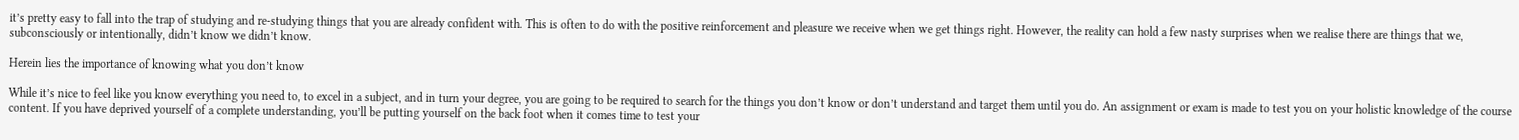it’s pretty easy to fall into the trap of studying and re-studying things that you are already confident with. This is often to do with the positive reinforcement and pleasure we receive when we get things right. However, the reality can hold a few nasty surprises when we realise there are things that we, subconsciously or intentionally, didn’t know we didn’t know.

Herein lies the importance of knowing what you don’t know

While it’s nice to feel like you know everything you need to, to excel in a subject, and in turn your degree, you are going to be required to search for the things you don’t know or don’t understand and target them until you do. An assignment or exam is made to test you on your holistic knowledge of the course content. If you have deprived yourself of a complete understanding, you’ll be putting yourself on the back foot when it comes time to test your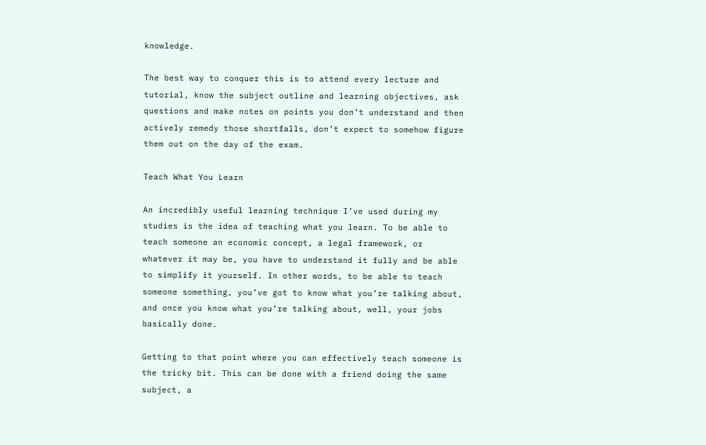knowledge.

The best way to conquer this is to attend every lecture and tutorial, know the subject outline and learning objectives, ask questions and make notes on points you don’t understand and then actively remedy those shortfalls, don’t expect to somehow figure them out on the day of the exam.

Teach What You Learn

An incredibly useful learning technique I’ve used during my studies is the idea of teaching what you learn. To be able to teach someone an economic concept, a legal framework, or whatever it may be, you have to understand it fully and be able to simplify it yourself. In other words, to be able to teach someone something, you’ve got to know what you’re talking about, and once you know what you’re talking about, well, your jobs basically done.

Getting to that point where you can effectively teach someone is the tricky bit. This can be done with a friend doing the same subject, a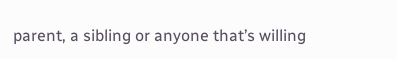parent, a sibling or anyone that’s willing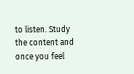to listen. Study the content and once you feel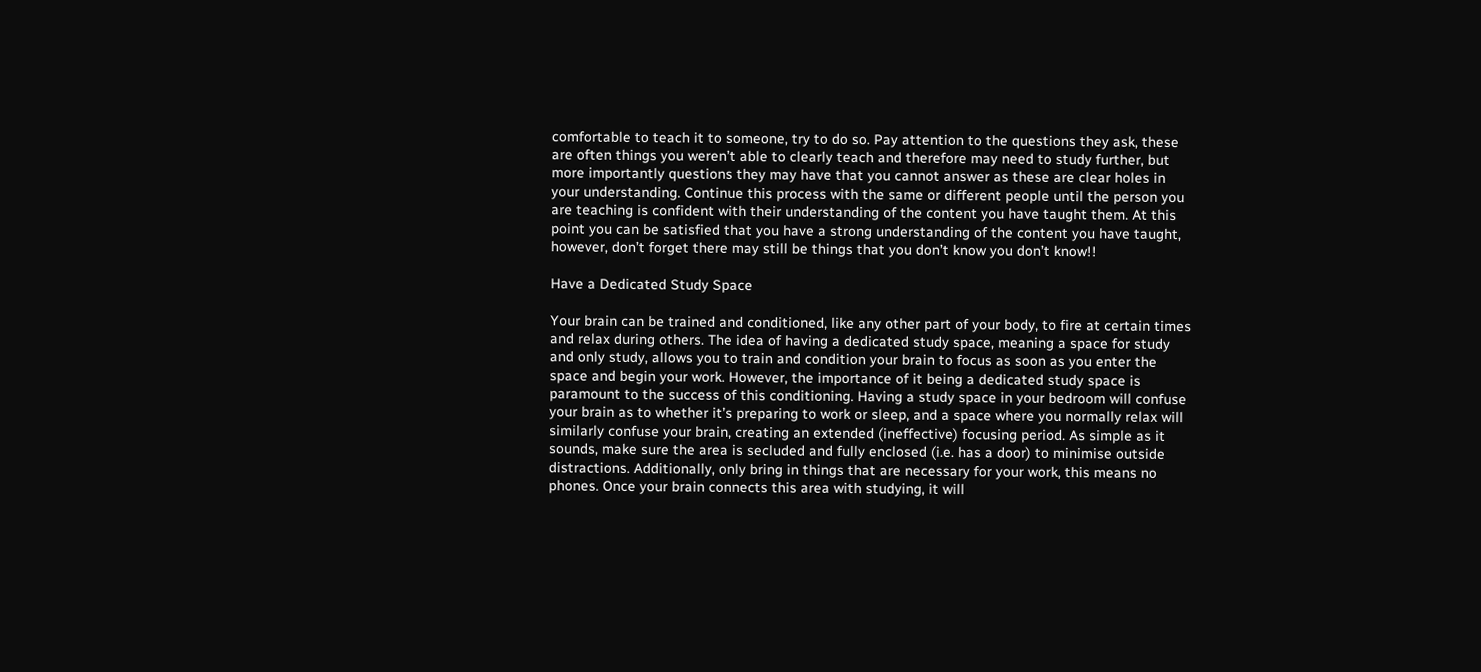comfortable to teach it to someone, try to do so. Pay attention to the questions they ask, these are often things you weren’t able to clearly teach and therefore may need to study further, but more importantly questions they may have that you cannot answer as these are clear holes in your understanding. Continue this process with the same or different people until the person you are teaching is confident with their understanding of the content you have taught them. At this point you can be satisfied that you have a strong understanding of the content you have taught, however, don’t forget there may still be things that you don’t know you don’t know!!

Have a Dedicated Study Space

Your brain can be trained and conditioned, like any other part of your body, to fire at certain times and relax during others. The idea of having a dedicated study space, meaning a space for study and only study, allows you to train and condition your brain to focus as soon as you enter the space and begin your work. However, the importance of it being a dedicated study space is paramount to the success of this conditioning. Having a study space in your bedroom will confuse your brain as to whether it’s preparing to work or sleep, and a space where you normally relax will similarly confuse your brain, creating an extended (ineffective) focusing period. As simple as it sounds, make sure the area is secluded and fully enclosed (i.e. has a door) to minimise outside distractions. Additionally, only bring in things that are necessary for your work, this means no phones. Once your brain connects this area with studying, it will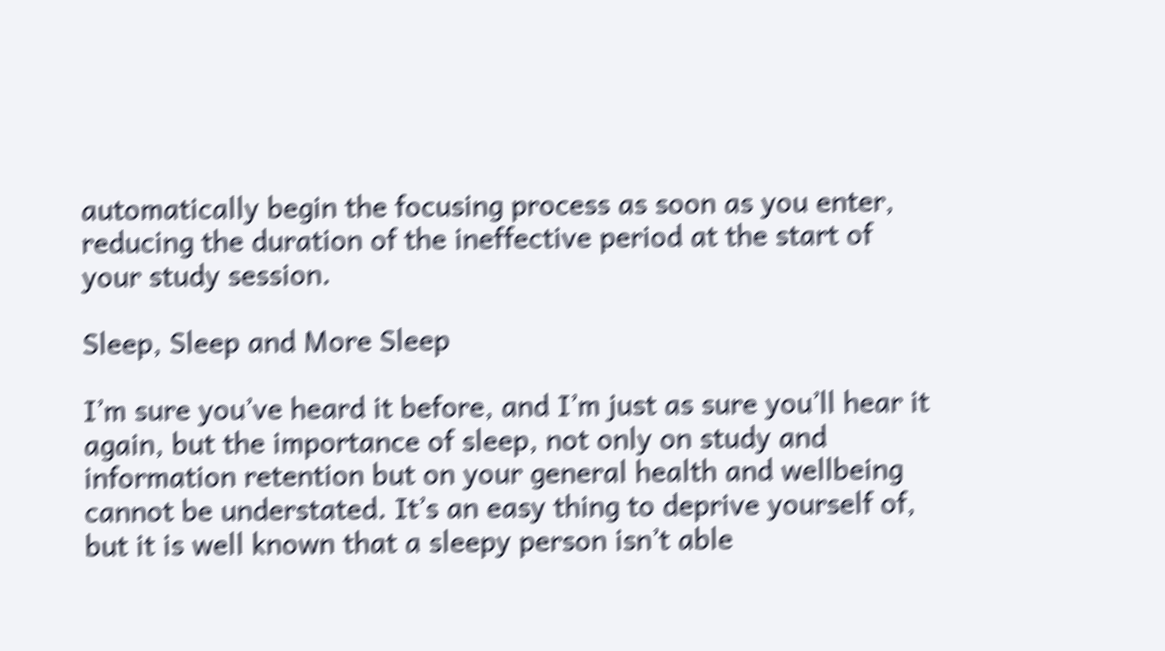automatically begin the focusing process as soon as you enter, reducing the duration of the ineffective period at the start of your study session.

Sleep, Sleep and More Sleep

I’m sure you’ve heard it before, and I’m just as sure you’ll hear it again, but the importance of sleep, not only on study and information retention but on your general health and wellbeing cannot be understated. It’s an easy thing to deprive yourself of, but it is well known that a sleepy person isn’t able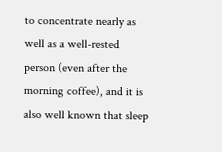to concentrate nearly as well as a well-rested person (even after the morning coffee), and it is also well known that sleep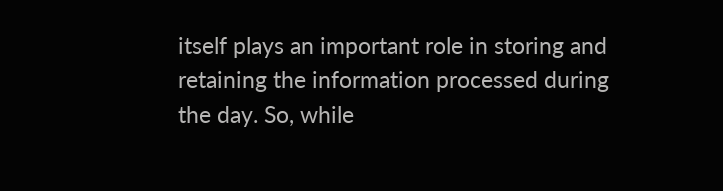itself plays an important role in storing and retaining the information processed during the day. So, while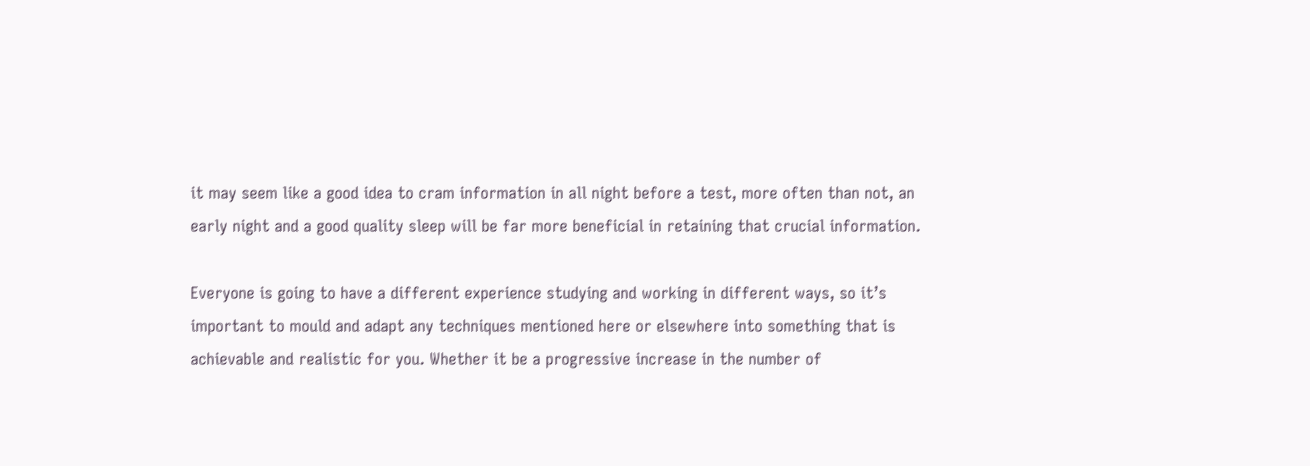it may seem like a good idea to cram information in all night before a test, more often than not, an early night and a good quality sleep will be far more beneficial in retaining that crucial information.

Everyone is going to have a different experience studying and working in different ways, so it’s important to mould and adapt any techniques mentioned here or elsewhere into something that is achievable and realistic for you. Whether it be a progressive increase in the number of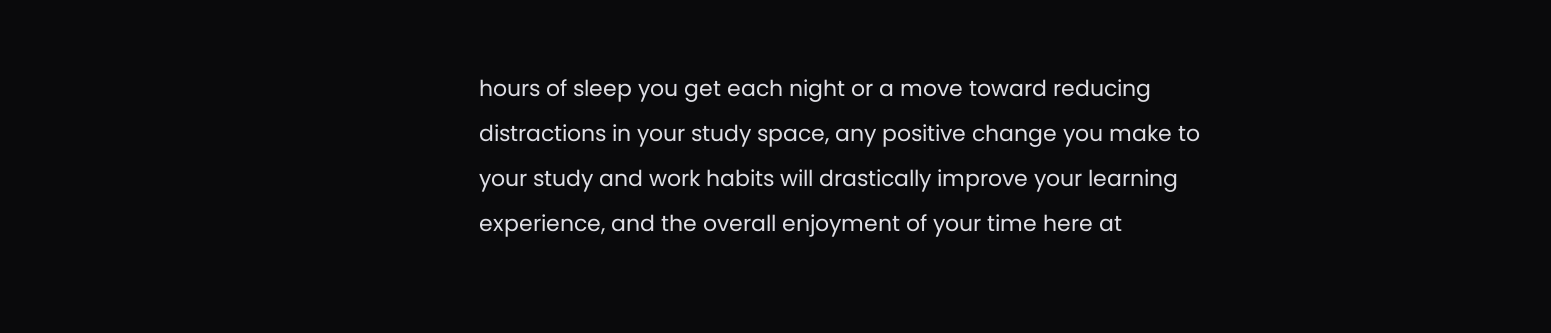hours of sleep you get each night or a move toward reducing distractions in your study space, any positive change you make to your study and work habits will drastically improve your learning experience, and the overall enjoyment of your time here at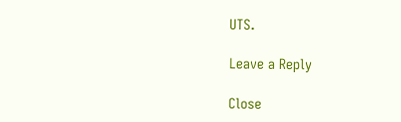UTS.

Leave a Reply

Close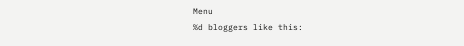Menu
%d bloggers like this: